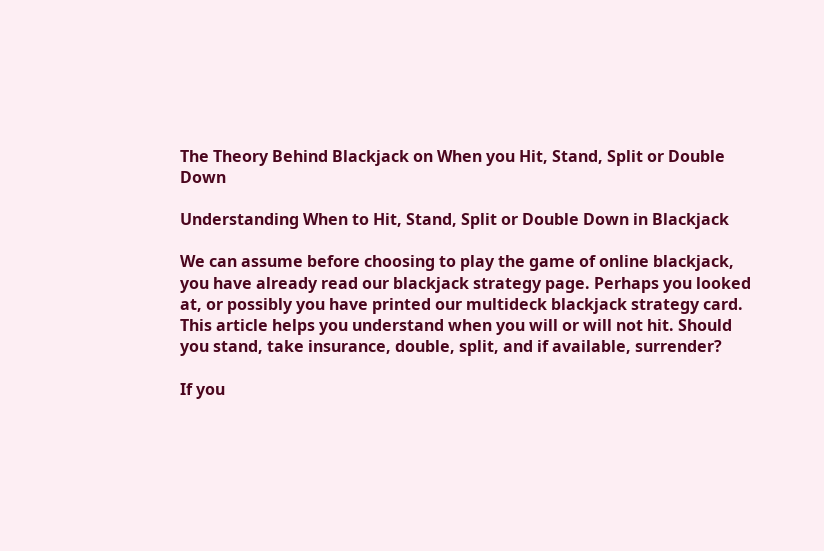The Theory Behind Blackjack on When you Hit, Stand, Split or Double Down

Understanding When to Hit, Stand, Split or Double Down in Blackjack

We can assume before choosing to play the game of online blackjack, you have already read our blackjack strategy page. Perhaps you looked at, or possibly you have printed our multideck blackjack strategy card. This article helps you understand when you will or will not hit. Should you stand, take insurance, double, split, and if available, surrender?

If you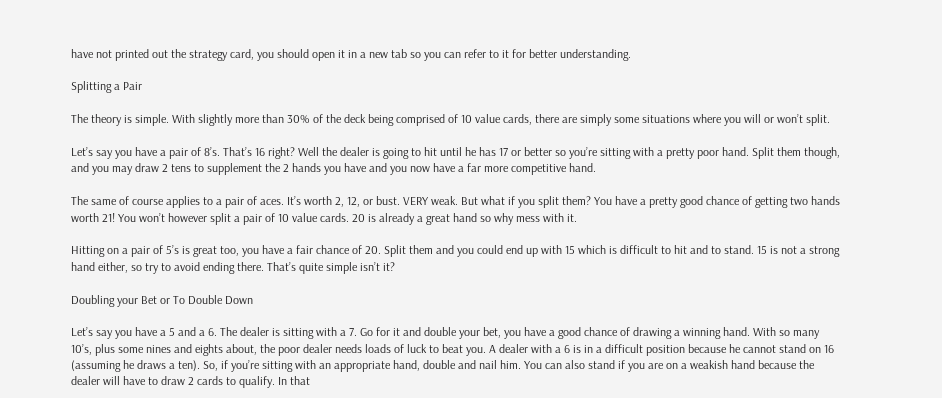have not printed out the strategy card, you should open it in a new tab so you can refer to it for better understanding.

Splitting a Pair

The theory is simple. With slightly more than 30% of the deck being comprised of 10 value cards, there are simply some situations where you will or won’t split.

Let’s say you have a pair of 8’s. That’s 16 right? Well the dealer is going to hit until he has 17 or better so you’re sitting with a pretty poor hand. Split them though, and you may draw 2 tens to supplement the 2 hands you have and you now have a far more competitive hand.

The same of course applies to a pair of aces. It’s worth 2, 12, or bust. VERY weak. But what if you split them? You have a pretty good chance of getting two hands worth 21! You won’t however split a pair of 10 value cards. 20 is already a great hand so why mess with it.

Hitting on a pair of 5’s is great too, you have a fair chance of 20. Split them and you could end up with 15 which is difficult to hit and to stand. 15 is not a strong hand either, so try to avoid ending there. That’s quite simple isn’t it?

Doubling your Bet or To Double Down

Let’s say you have a 5 and a 6. The dealer is sitting with a 7. Go for it and double your bet, you have a good chance of drawing a winning hand. With so many 10’s, plus some nines and eights about, the poor dealer needs loads of luck to beat you. A dealer with a 6 is in a difficult position because he cannot stand on 16 (assuming he draws a ten). So, if you’re sitting with an appropriate hand, double and nail him. You can also stand if you are on a weakish hand because the dealer will have to draw 2 cards to qualify. In that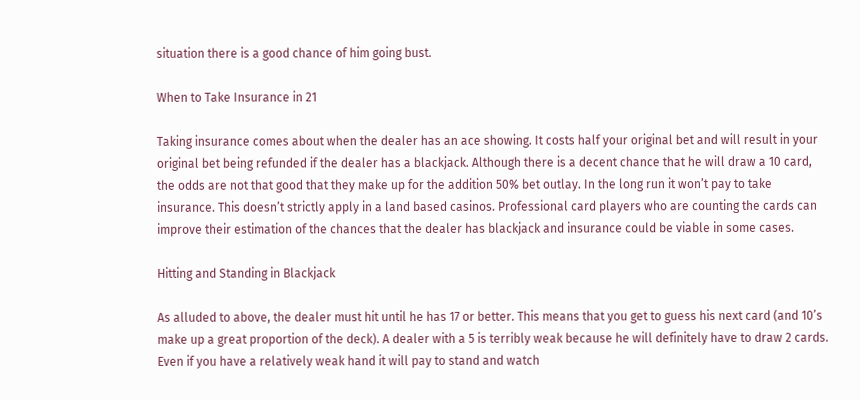situation there is a good chance of him going bust.

When to Take Insurance in 21

Taking insurance comes about when the dealer has an ace showing. It costs half your original bet and will result in your original bet being refunded if the dealer has a blackjack. Although there is a decent chance that he will draw a 10 card, the odds are not that good that they make up for the addition 50% bet outlay. In the long run it won’t pay to take insurance. This doesn’t strictly apply in a land based casinos. Professional card players who are counting the cards can improve their estimation of the chances that the dealer has blackjack and insurance could be viable in some cases.

Hitting and Standing in Blackjack

As alluded to above, the dealer must hit until he has 17 or better. This means that you get to guess his next card (and 10’s make up a great proportion of the deck). A dealer with a 5 is terribly weak because he will definitely have to draw 2 cards. Even if you have a relatively weak hand it will pay to stand and watch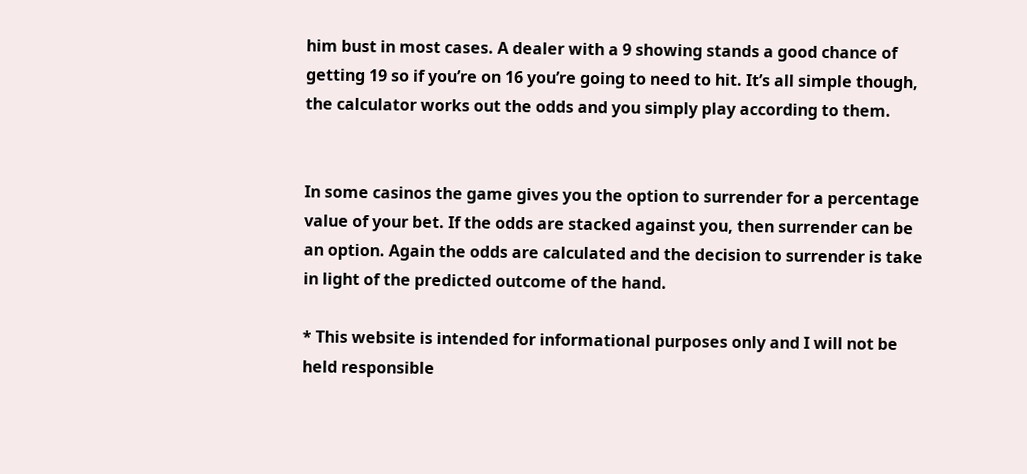him bust in most cases. A dealer with a 9 showing stands a good chance of getting 19 so if you’re on 16 you’re going to need to hit. It’s all simple though, the calculator works out the odds and you simply play according to them.


In some casinos the game gives you the option to surrender for a percentage value of your bet. If the odds are stacked against you, then surrender can be an option. Again the odds are calculated and the decision to surrender is take in light of the predicted outcome of the hand.

* This website is intended for informational purposes only and I will not be held responsible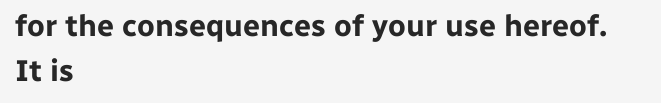for the consequences of your use hereof. It is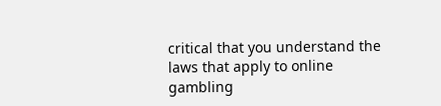critical that you understand the laws that apply to online gambling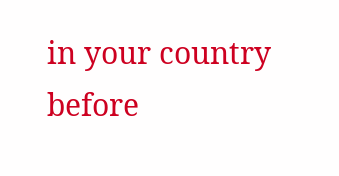in your country before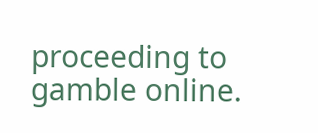proceeding to gamble online.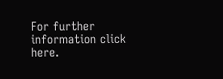For further information click here.